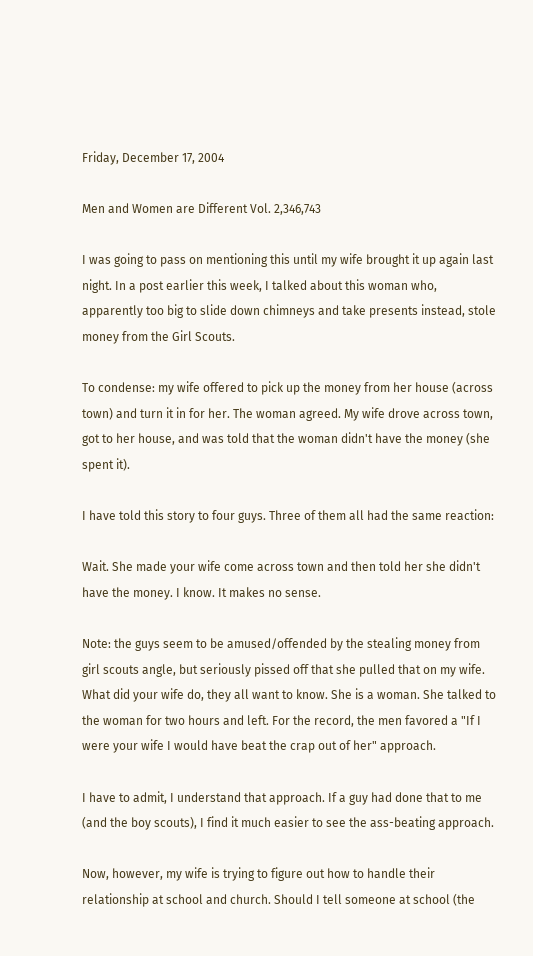Friday, December 17, 2004

Men and Women are Different Vol. 2,346,743

I was going to pass on mentioning this until my wife brought it up again last night. In a post earlier this week, I talked about this woman who, apparently too big to slide down chimneys and take presents instead, stole money from the Girl Scouts.

To condense: my wife offered to pick up the money from her house (across town) and turn it in for her. The woman agreed. My wife drove across town, got to her house, and was told that the woman didn't have the money (she spent it).

I have told this story to four guys. Three of them all had the same reaction:

Wait. She made your wife come across town and then told her she didn't have the money. I know. It makes no sense.

Note: the guys seem to be amused/offended by the stealing money from girl scouts angle, but seriously pissed off that she pulled that on my wife. What did your wife do, they all want to know. She is a woman. She talked to the woman for two hours and left. For the record, the men favored a "If I were your wife I would have beat the crap out of her" approach.

I have to admit, I understand that approach. If a guy had done that to me (and the boy scouts), I find it much easier to see the ass-beating approach.

Now, however, my wife is trying to figure out how to handle their relationship at school and church. Should I tell someone at school (the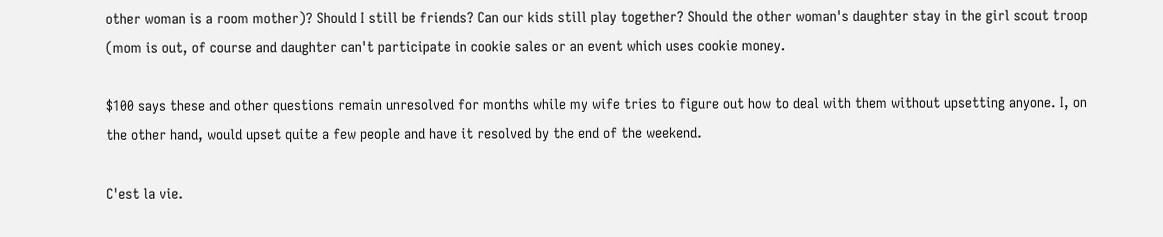other woman is a room mother)? Should I still be friends? Can our kids still play together? Should the other woman's daughter stay in the girl scout troop (mom is out, of course and daughter can't participate in cookie sales or an event which uses cookie money.

$100 says these and other questions remain unresolved for months while my wife tries to figure out how to deal with them without upsetting anyone. I, on the other hand, would upset quite a few people and have it resolved by the end of the weekend.

C'est la vie.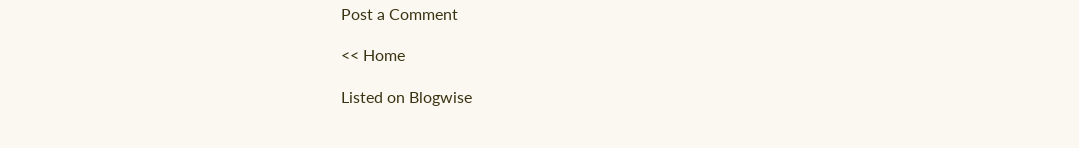Post a Comment

<< Home

Listed on Blogwise